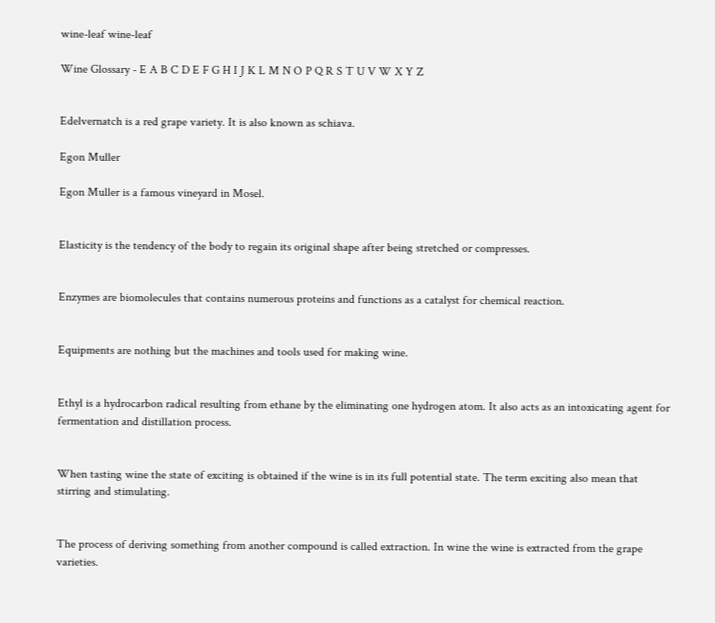wine-leaf wine-leaf

Wine Glossary - E A B C D E F G H I J K L M N O P Q R S T U V W X Y Z


Edelvernatch is a red grape variety. It is also known as schiava.

Egon Muller

Egon Muller is a famous vineyard in Mosel.


Elasticity is the tendency of the body to regain its original shape after being stretched or compresses.


Enzymes are biomolecules that contains numerous proteins and functions as a catalyst for chemical reaction.


Equipments are nothing but the machines and tools used for making wine.


Ethyl is a hydrocarbon radical resulting from ethane by the eliminating one hydrogen atom. It also acts as an intoxicating agent for fermentation and distillation process.


When tasting wine the state of exciting is obtained if the wine is in its full potential state. The term exciting also mean that stirring and stimulating.


The process of deriving something from another compound is called extraction. In wine the wine is extracted from the grape varieties.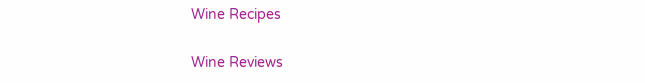Wine Recipes

Wine Reviews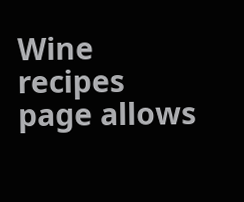Wine recipes page allows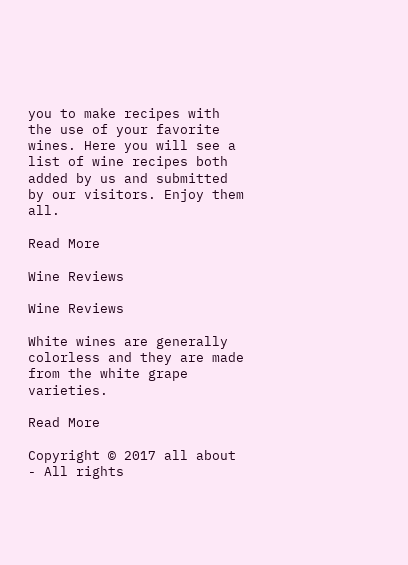you to make recipes with the use of your favorite wines. Here you will see a list of wine recipes both added by us and submitted by our visitors. Enjoy them all.

Read More

Wine Reviews

Wine Reviews

White wines are generally colorless and they are made from the white grape varieties.

Read More

Copyright © 2017 all about - All rights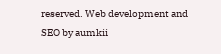reserved. Web development and SEO by aumkii